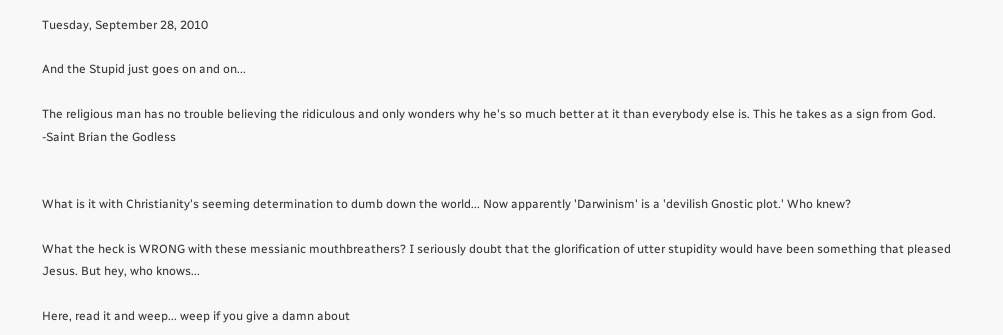Tuesday, September 28, 2010

And the Stupid just goes on and on...

The religious man has no trouble believing the ridiculous and only wonders why he's so much better at it than everybody else is. This he takes as a sign from God.
-Saint Brian the Godless


What is it with Christianity's seeming determination to dumb down the world... Now apparently 'Darwinism' is a 'devilish Gnostic plot.' Who knew?

What the heck is WRONG with these messianic mouthbreathers? I seriously doubt that the glorification of utter stupidity would have been something that pleased Jesus. But hey, who knows...

Here, read it and weep... weep if you give a damn about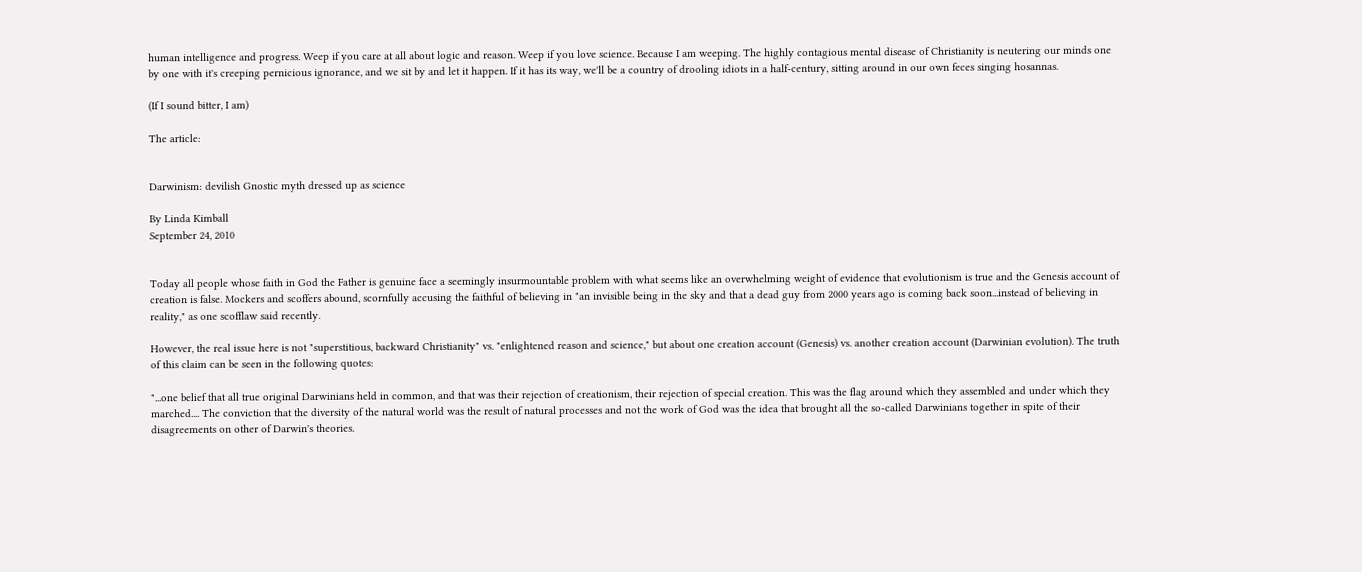human intelligence and progress. Weep if you care at all about logic and reason. Weep if you love science. Because I am weeping. The highly contagious mental disease of Christianity is neutering our minds one by one with it's creeping pernicious ignorance, and we sit by and let it happen. If it has its way, we'll be a country of drooling idiots in a half-century, sitting around in our own feces singing hosannas.

(If I sound bitter, I am)

The article:


Darwinism: devilish Gnostic myth dressed up as science

By Linda Kimball
September 24, 2010


Today all people whose faith in God the Father is genuine face a seemingly insurmountable problem with what seems like an overwhelming weight of evidence that evolutionism is true and the Genesis account of creation is false. Mockers and scoffers abound, scornfully accusing the faithful of believing in "an invisible being in the sky and that a dead guy from 2000 years ago is coming back soon...instead of believing in reality," as one scofflaw said recently.

However, the real issue here is not "superstitious, backward Christianity" vs. "enlightened reason and science," but about one creation account (Genesis) vs. another creation account (Darwinian evolution). The truth of this claim can be seen in the following quotes:

"...one belief that all true original Darwinians held in common, and that was their rejection of creationism, their rejection of special creation. This was the flag around which they assembled and under which they marched.... The conviction that the diversity of the natural world was the result of natural processes and not the work of God was the idea that brought all the so-called Darwinians together in spite of their disagreements on other of Darwin's theories.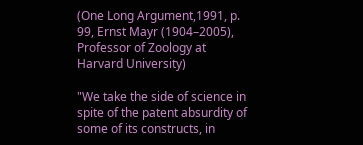(One Long Argument,1991, p. 99, Ernst Mayr (1904–2005), Professor of Zoology at Harvard University)

"We take the side of science in spite of the patent absurdity of some of its constructs, in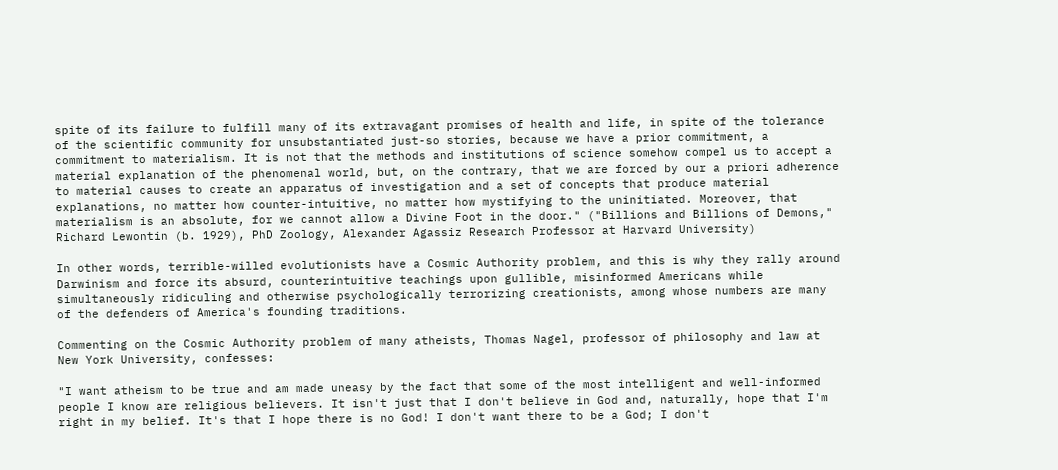spite of its failure to fulfill many of its extravagant promises of health and life, in spite of the tolerance of the scientific community for unsubstantiated just-so stories, because we have a prior commitment, a commitment to materialism. It is not that the methods and institutions of science somehow compel us to accept a material explanation of the phenomenal world, but, on the contrary, that we are forced by our a priori adherence to material causes to create an apparatus of investigation and a set of concepts that produce material explanations, no matter how counter-intuitive, no matter how mystifying to the uninitiated. Moreover, that materialism is an absolute, for we cannot allow a Divine Foot in the door." ("Billions and Billions of Demons," Richard Lewontin (b. 1929), PhD Zoology, Alexander Agassiz Research Professor at Harvard University)

In other words, terrible-willed evolutionists have a Cosmic Authority problem, and this is why they rally around Darwinism and force its absurd, counterintuitive teachings upon gullible, misinformed Americans while simultaneously ridiculing and otherwise psychologically terrorizing creationists, among whose numbers are many of the defenders of America's founding traditions.

Commenting on the Cosmic Authority problem of many atheists, Thomas Nagel, professor of philosophy and law at New York University, confesses:

"I want atheism to be true and am made uneasy by the fact that some of the most intelligent and well-informed people I know are religious believers. It isn't just that I don't believe in God and, naturally, hope that I'm right in my belief. It's that I hope there is no God! I don't want there to be a God; I don't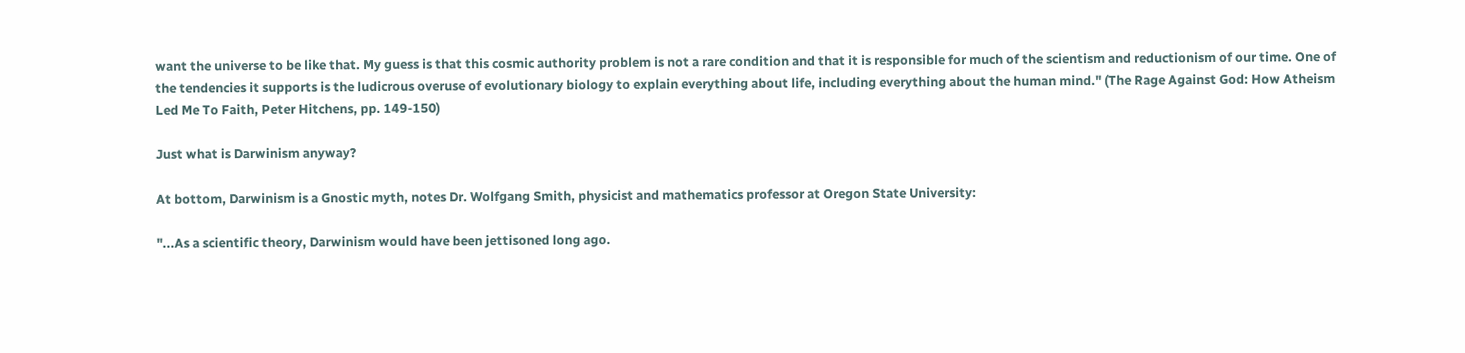want the universe to be like that. My guess is that this cosmic authority problem is not a rare condition and that it is responsible for much of the scientism and reductionism of our time. One of the tendencies it supports is the ludicrous overuse of evolutionary biology to explain everything about life, including everything about the human mind." (The Rage Against God: How Atheism Led Me To Faith, Peter Hitchens, pp. 149-150)

Just what is Darwinism anyway?

At bottom, Darwinism is a Gnostic myth, notes Dr. Wolfgang Smith, physicist and mathematics professor at Oregon State University:

"...As a scientific theory, Darwinism would have been jettisoned long ago.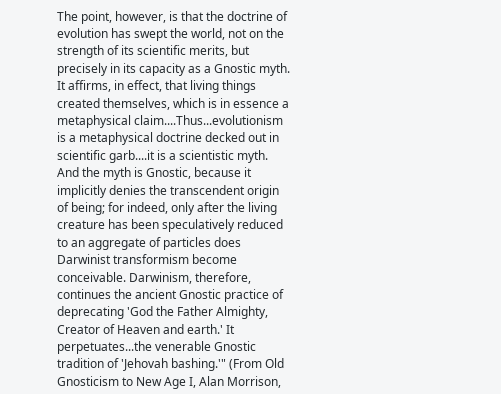The point, however, is that the doctrine of evolution has swept the world, not on the strength of its scientific merits, but precisely in its capacity as a Gnostic myth. It affirms, in effect, that living things created themselves, which is in essence a metaphysical claim....Thus...evolutionism is a metaphysical doctrine decked out in scientific garb....it is a scientistic myth. And the myth is Gnostic, because it implicitly denies the transcendent origin of being; for indeed, only after the living creature has been speculatively reduced to an aggregate of particles does Darwinist transformism become conceivable. Darwinism, therefore, continues the ancient Gnostic practice of deprecating 'God the Father Almighty, Creator of Heaven and earth.' It perpetuates...the venerable Gnostic tradition of 'Jehovah bashing.'" (From Old Gnosticism to New Age I, Alan Morrison,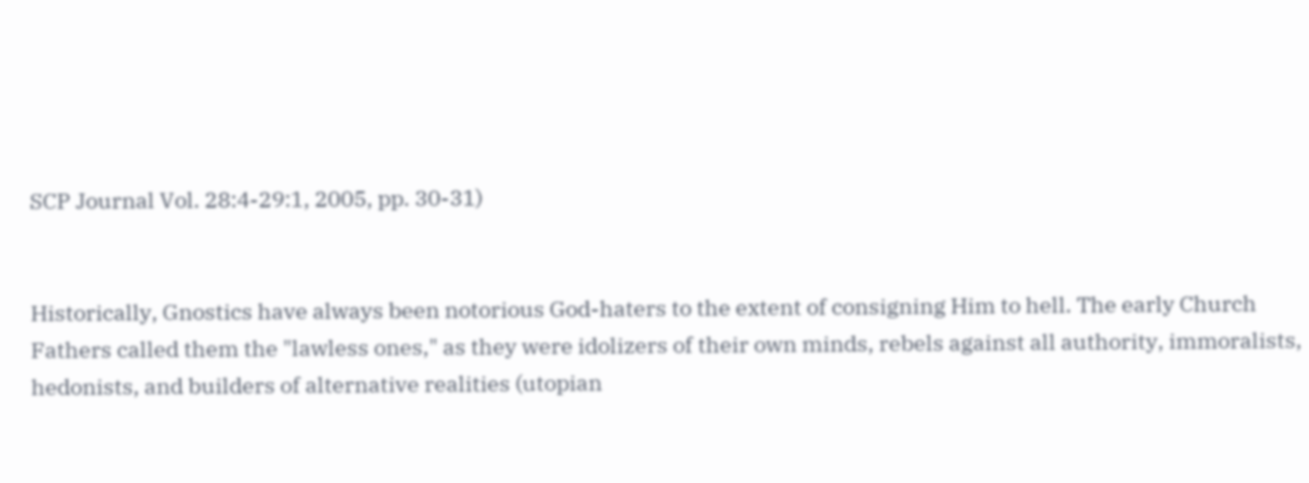SCP Journal Vol. 28:4-29:1, 2005, pp. 30-31)


Historically, Gnostics have always been notorious God-haters to the extent of consigning Him to hell. The early Church Fathers called them the "lawless ones," as they were idolizers of their own minds, rebels against all authority, immoralists, hedonists, and builders of alternative realities (utopian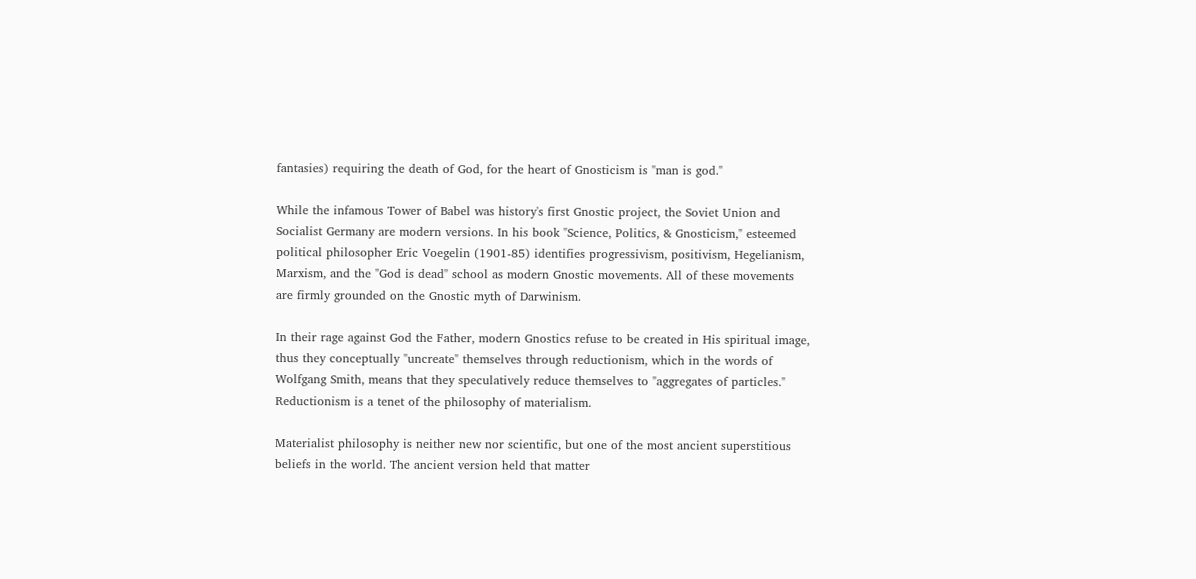fantasies) requiring the death of God, for the heart of Gnosticism is "man is god."

While the infamous Tower of Babel was history's first Gnostic project, the Soviet Union and Socialist Germany are modern versions. In his book "Science, Politics, & Gnosticism," esteemed political philosopher Eric Voegelin (1901-85) identifies progressivism, positivism, Hegelianism, Marxism, and the "God is dead" school as modern Gnostic movements. All of these movements are firmly grounded on the Gnostic myth of Darwinism.

In their rage against God the Father, modern Gnostics refuse to be created in His spiritual image, thus they conceptually "uncreate" themselves through reductionism, which in the words of Wolfgang Smith, means that they speculatively reduce themselves to "aggregates of particles." Reductionism is a tenet of the philosophy of materialism.

Materialist philosophy is neither new nor scientific, but one of the most ancient superstitious beliefs in the world. The ancient version held that matter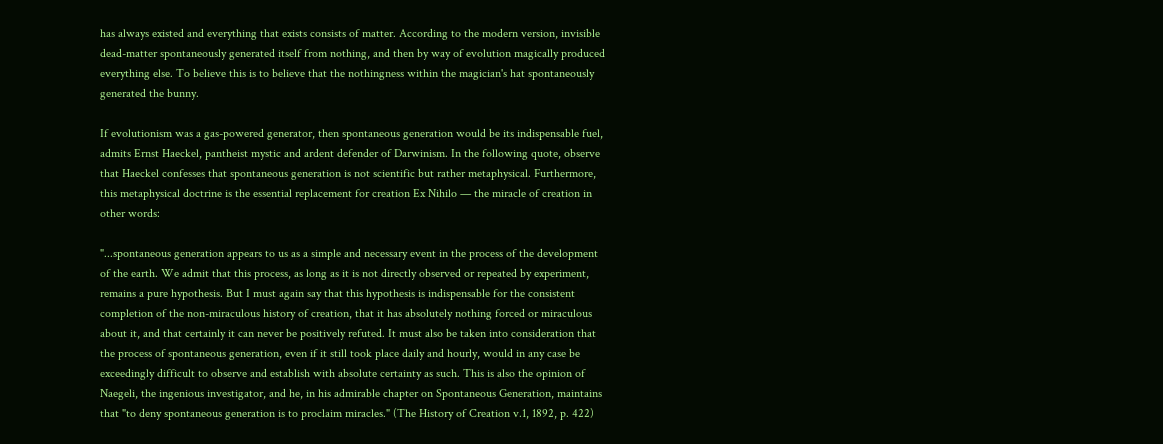has always existed and everything that exists consists of matter. According to the modern version, invisible dead-matter spontaneously generated itself from nothing, and then by way of evolution magically produced everything else. To believe this is to believe that the nothingness within the magician's hat spontaneously generated the bunny.

If evolutionism was a gas-powered generator, then spontaneous generation would be its indispensable fuel, admits Ernst Haeckel, pantheist mystic and ardent defender of Darwinism. In the following quote, observe that Haeckel confesses that spontaneous generation is not scientific but rather metaphysical. Furthermore, this metaphysical doctrine is the essential replacement for creation Ex Nihilo — the miracle of creation in other words:

"...spontaneous generation appears to us as a simple and necessary event in the process of the development of the earth. We admit that this process, as long as it is not directly observed or repeated by experiment, remains a pure hypothesis. But I must again say that this hypothesis is indispensable for the consistent completion of the non-miraculous history of creation, that it has absolutely nothing forced or miraculous about it, and that certainly it can never be positively refuted. It must also be taken into consideration that the process of spontaneous generation, even if it still took place daily and hourly, would in any case be exceedingly difficult to observe and establish with absolute certainty as such. This is also the opinion of Naegeli, the ingenious investigator, and he, in his admirable chapter on Spontaneous Generation, maintains that "to deny spontaneous generation is to proclaim miracles." (The History of Creation v.1, 1892, p. 422)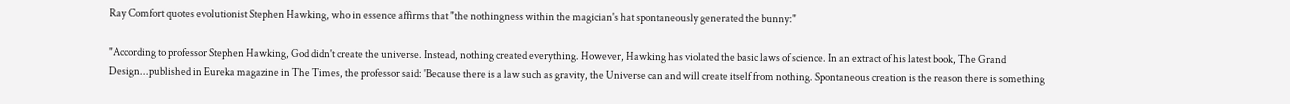Ray Comfort quotes evolutionist Stephen Hawking, who in essence affirms that "the nothingness within the magician's hat spontaneously generated the bunny:"

"According to professor Stephen Hawking, God didn't create the universe. Instead, nothing created everything. However, Hawking has violated the basic laws of science. In an extract of his latest book, The Grand Design...published in Eureka magazine in The Times, the professor said: 'Because there is a law such as gravity, the Universe can and will create itself from nothing. Spontaneous creation is the reason there is something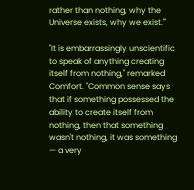rather than nothing, why the Universe exists, why we exist.'"

"It is embarrassingly unscientific to speak of anything creating itself from nothing," remarked Comfort. "Common sense says that if something possessed the ability to create itself from nothing, then that something wasn't nothing, it was something — a very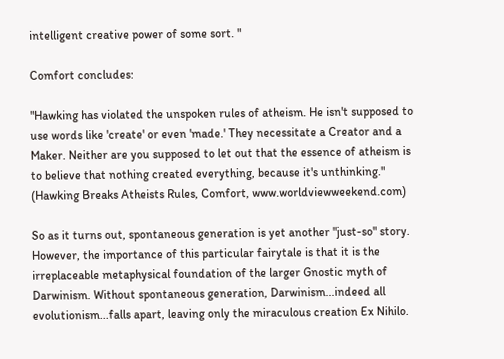intelligent creative power of some sort. "

Comfort concludes:

"Hawking has violated the unspoken rules of atheism. He isn't supposed to use words like 'create' or even 'made.' They necessitate a Creator and a Maker. Neither are you supposed to let out that the essence of atheism is to believe that nothing created everything, because it's unthinking." (Hawking Breaks Atheists Rules, Comfort, www.worldviewweekend.com)

So as it turns out, spontaneous generation is yet another "just-so" story. However, the importance of this particular fairytale is that it is the irreplaceable metaphysical foundation of the larger Gnostic myth of Darwinism. Without spontaneous generation, Darwinism...indeed all evolutionism...falls apart, leaving only the miraculous creation Ex Nihilo.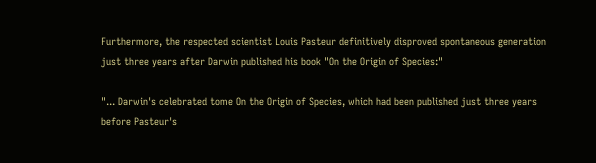Furthermore, the respected scientist Louis Pasteur definitively disproved spontaneous generation just three years after Darwin published his book "On the Origin of Species:"

"... Darwin's celebrated tome On the Origin of Species, which had been published just three years before Pasteur's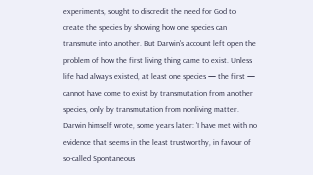experiments, sought to discredit the need for God to create the species by showing how one species can transmute into another. But Darwin's account left open the problem of how the first living thing came to exist. Unless life had always existed, at least one species — the first — cannot have come to exist by transmutation from another species, only by transmutation from nonliving matter. Darwin himself wrote, some years later: 'I have met with no evidence that seems in the least trustworthy, in favour of so-called Spontaneous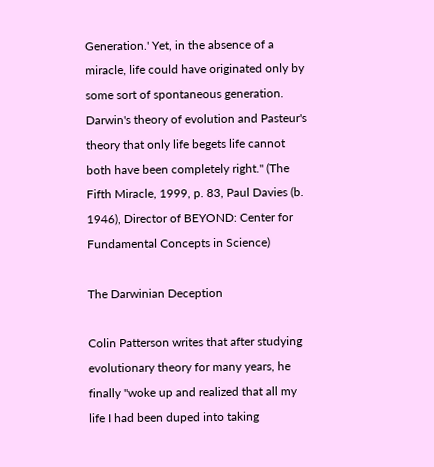Generation.' Yet, in the absence of a miracle, life could have originated only by some sort of spontaneous generation. Darwin's theory of evolution and Pasteur's theory that only life begets life cannot both have been completely right." (The Fifth Miracle, 1999, p. 83, Paul Davies (b. 1946), Director of BEYOND: Center for Fundamental Concepts in Science)

The Darwinian Deception

Colin Patterson writes that after studying evolutionary theory for many years, he finally "woke up and realized that all my life I had been duped into taking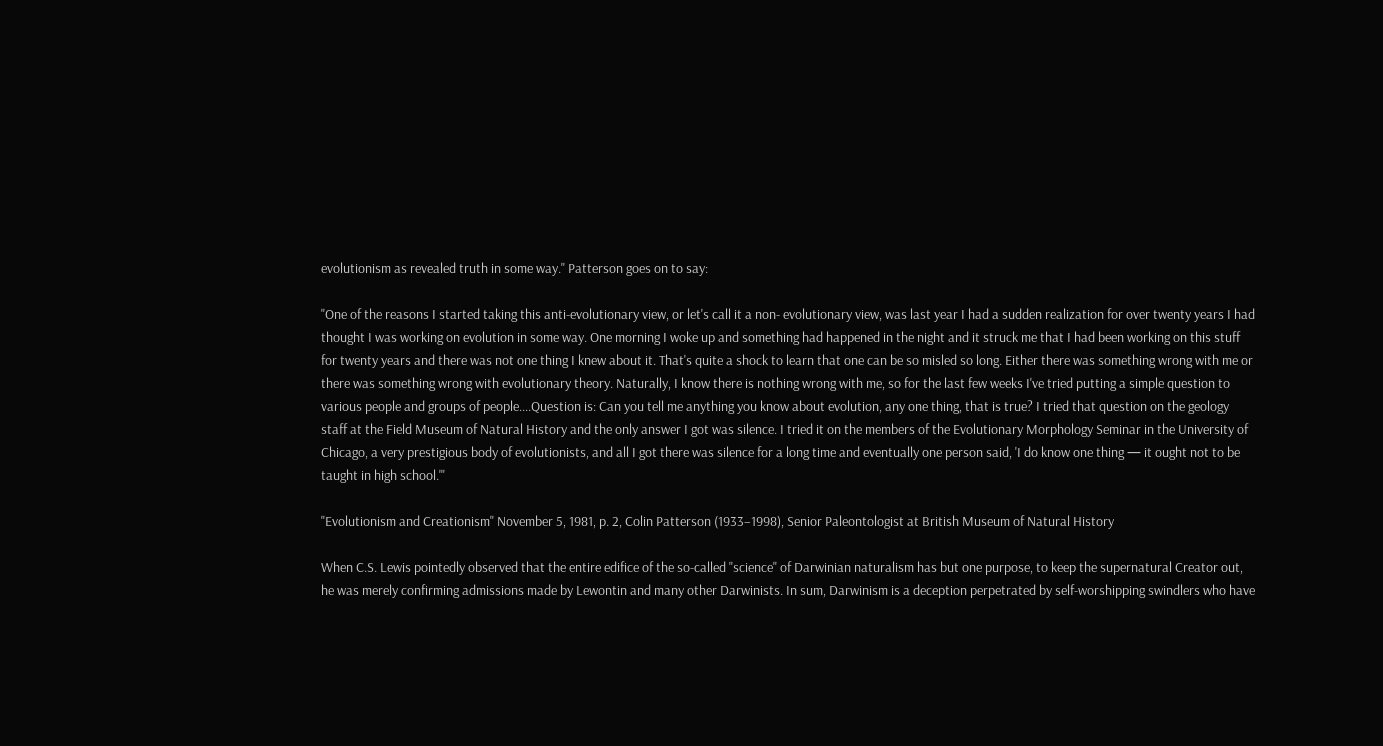evolutionism as revealed truth in some way." Patterson goes on to say:

"One of the reasons I started taking this anti-evolutionary view, or let's call it a non- evolutionary view, was last year I had a sudden realization for over twenty years I had thought I was working on evolution in some way. One morning I woke up and something had happened in the night and it struck me that I had been working on this stuff for twenty years and there was not one thing I knew about it. That's quite a shock to learn that one can be so misled so long. Either there was something wrong with me or there was something wrong with evolutionary theory. Naturally, I know there is nothing wrong with me, so for the last few weeks I've tried putting a simple question to various people and groups of people....Question is: Can you tell me anything you know about evolution, any one thing, that is true? I tried that question on the geology staff at the Field Museum of Natural History and the only answer I got was silence. I tried it on the members of the Evolutionary Morphology Seminar in the University of Chicago, a very prestigious body of evolutionists, and all I got there was silence for a long time and eventually one person said, 'I do know one thing — it ought not to be taught in high school.'"

"Evolutionism and Creationism" November 5, 1981, p. 2, Colin Patterson (1933–1998), Senior Paleontologist at British Museum of Natural History

When C.S. Lewis pointedly observed that the entire edifice of the so-called "science" of Darwinian naturalism has but one purpose, to keep the supernatural Creator out, he was merely confirming admissions made by Lewontin and many other Darwinists. In sum, Darwinism is a deception perpetrated by self-worshipping swindlers who have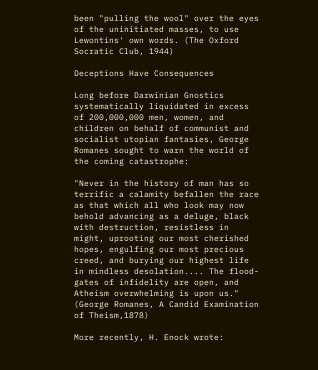been "pulling the wool" over the eyes of the uninitiated masses, to use Lewontins' own words. (The Oxford Socratic Club, 1944)

Deceptions Have Consequences

Long before Darwinian Gnostics systematically liquidated in excess of 200,000,000 men, women, and children on behalf of communist and socialist utopian fantasies, George Romanes sought to warn the world of the coming catastrophe:

"Never in the history of man has so terrific a calamity befallen the race as that which all who look may now behold advancing as a deluge, black with destruction, resistless in might, uprooting our most cherished hopes, engulfing our most precious creed, and burying our highest life in mindless desolation.... The flood-gates of infidelity are open, and Atheism overwhelming is upon us." (George Romanes, A Candid Examination of Theism,1878)

More recently, H. Enock wrote: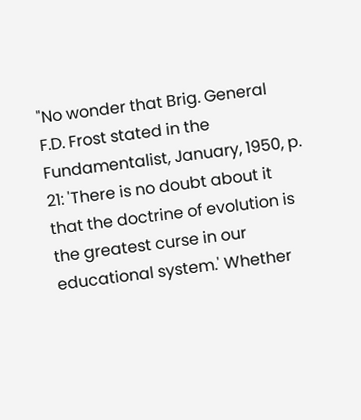"No wonder that Brig. General F.D. Frost stated in the Fundamentalist, January, 1950, p. 21: 'There is no doubt about it that the doctrine of evolution is the greatest curse in our educational system.' Whether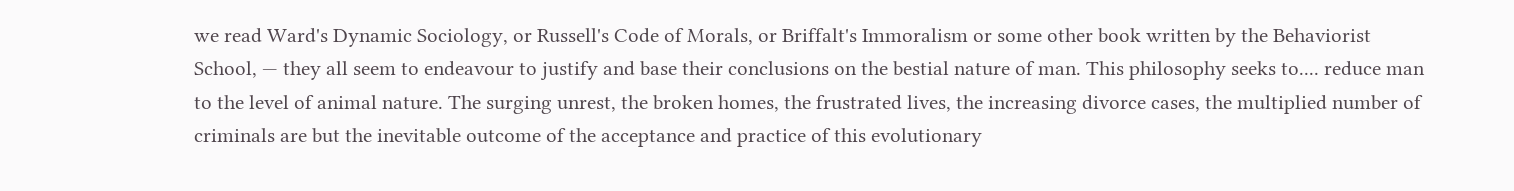we read Ward's Dynamic Sociology, or Russell's Code of Morals, or Briffalt's Immoralism or some other book written by the Behaviorist School, — they all seem to endeavour to justify and base their conclusions on the bestial nature of man. This philosophy seeks to.... reduce man to the level of animal nature. The surging unrest, the broken homes, the frustrated lives, the increasing divorce cases, the multiplied number of criminals are but the inevitable outcome of the acceptance and practice of this evolutionary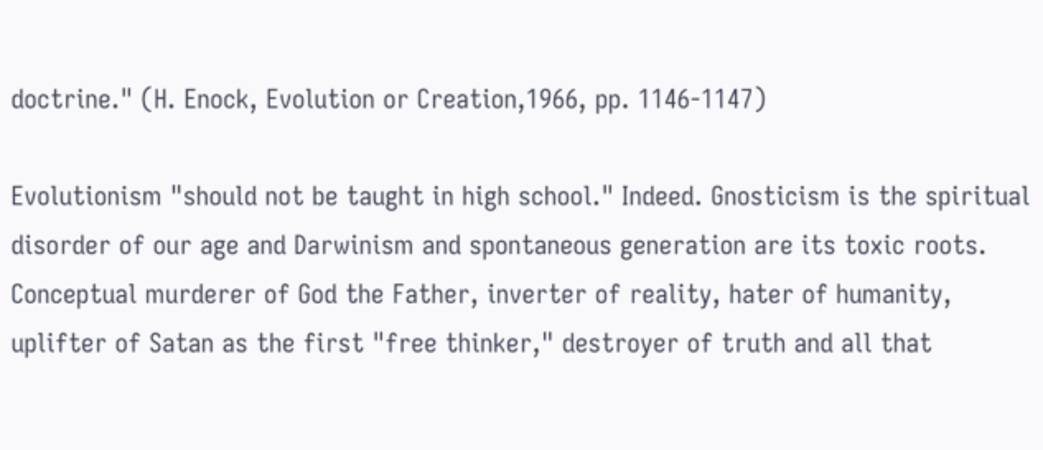doctrine." (H. Enock, Evolution or Creation,1966, pp. 1146-1147)

Evolutionism "should not be taught in high school." Indeed. Gnosticism is the spiritual disorder of our age and Darwinism and spontaneous generation are its toxic roots. Conceptual murderer of God the Father, inverter of reality, hater of humanity, uplifter of Satan as the first "free thinker," destroyer of truth and all that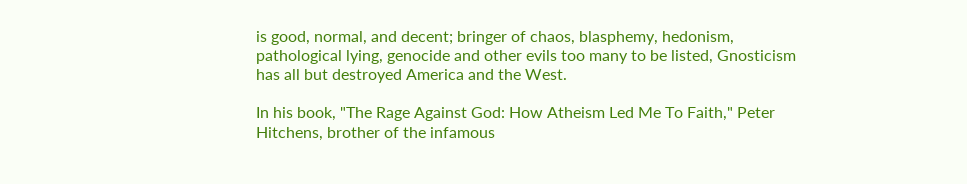is good, normal, and decent; bringer of chaos, blasphemy, hedonism, pathological lying, genocide and other evils too many to be listed, Gnosticism has all but destroyed America and the West.

In his book, "The Rage Against God: How Atheism Led Me To Faith," Peter Hitchens, brother of the infamous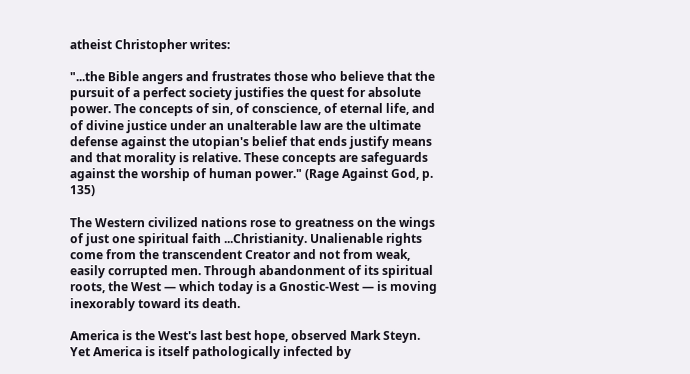atheist Christopher writes:

"...the Bible angers and frustrates those who believe that the pursuit of a perfect society justifies the quest for absolute power. The concepts of sin, of conscience, of eternal life, and of divine justice under an unalterable law are the ultimate defense against the utopian's belief that ends justify means and that morality is relative. These concepts are safeguards against the worship of human power." (Rage Against God, p. 135)

The Western civilized nations rose to greatness on the wings of just one spiritual faith ...Christianity. Unalienable rights come from the transcendent Creator and not from weak, easily corrupted men. Through abandonment of its spiritual roots, the West — which today is a Gnostic-West — is moving inexorably toward its death.

America is the West's last best hope, observed Mark Steyn. Yet America is itself pathologically infected by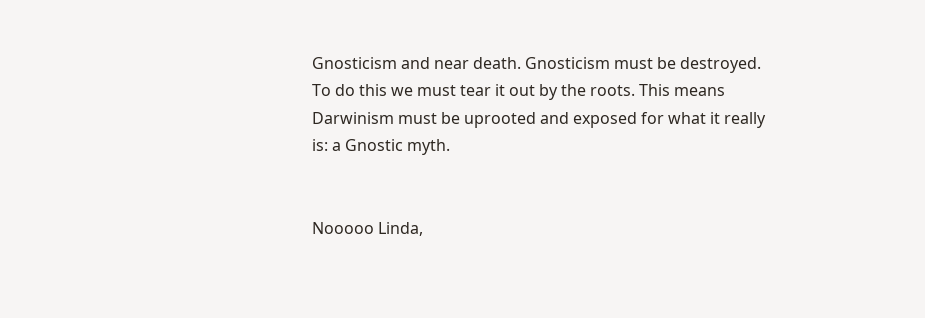Gnosticism and near death. Gnosticism must be destroyed. To do this we must tear it out by the roots. This means Darwinism must be uprooted and exposed for what it really is: a Gnostic myth.


Nooooo Linda,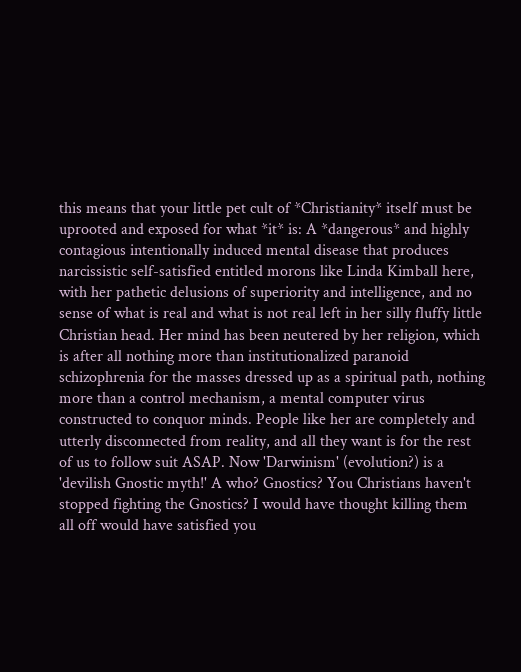this means that your little pet cult of *Christianity* itself must be uprooted and exposed for what *it* is: A *dangerous* and highly contagious intentionally induced mental disease that produces narcissistic self-satisfied entitled morons like Linda Kimball here, with her pathetic delusions of superiority and intelligence, and no sense of what is real and what is not real left in her silly fluffy little Christian head. Her mind has been neutered by her religion, which is after all nothing more than institutionalized paranoid schizophrenia for the masses dressed up as a spiritual path, nothing more than a control mechanism, a mental computer virus constructed to conquor minds. People like her are completely and utterly disconnected from reality, and all they want is for the rest of us to follow suit ASAP. Now 'Darwinism' (evolution?) is a 'devilish Gnostic myth!' A who? Gnostics? You Christians haven't stopped fighting the Gnostics? I would have thought killing them all off would have satisfied you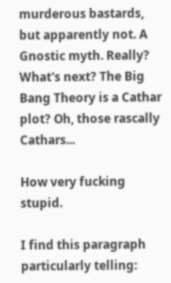murderous bastards, but apparently not. A Gnostic myth. Really? What's next? The Big Bang Theory is a Cathar plot? Oh, those rascally Cathars...

How very fucking stupid.

I find this paragraph particularly telling: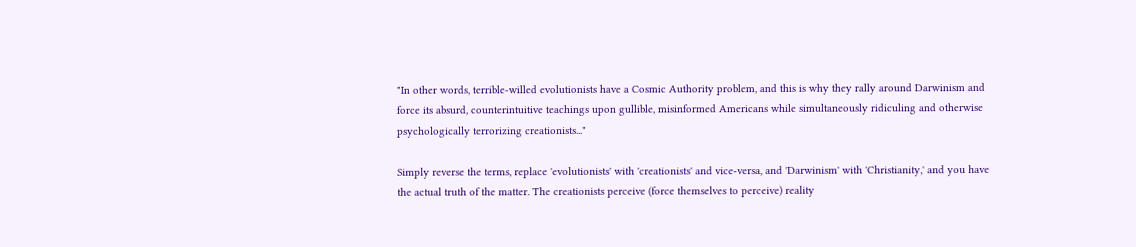"In other words, terrible-willed evolutionists have a Cosmic Authority problem, and this is why they rally around Darwinism and force its absurd, counterintuitive teachings upon gullible, misinformed Americans while simultaneously ridiculing and otherwise psychologically terrorizing creationists..."

Simply reverse the terms, replace 'evolutionists' with 'creationists' and vice-versa, and 'Darwinism' with 'Christianity,' and you have the actual truth of the matter. The creationists perceive (force themselves to perceive) reality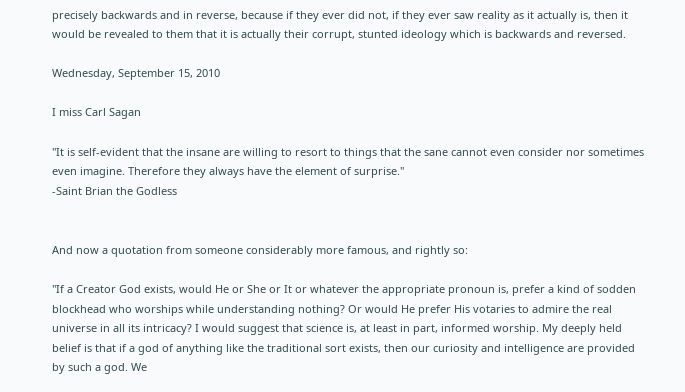precisely backwards and in reverse, because if they ever did not, if they ever saw reality as it actually is, then it would be revealed to them that it is actually their corrupt, stunted ideology which is backwards and reversed.

Wednesday, September 15, 2010

I miss Carl Sagan

"It is self-evident that the insane are willing to resort to things that the sane cannot even consider nor sometimes even imagine. Therefore they always have the element of surprise."
-Saint Brian the Godless


And now a quotation from someone considerably more famous, and rightly so:

"If a Creator God exists, would He or She or It or whatever the appropriate pronoun is, prefer a kind of sodden blockhead who worships while understanding nothing? Or would He prefer His votaries to admire the real universe in all its intricacy? I would suggest that science is, at least in part, informed worship. My deeply held belief is that if a god of anything like the traditional sort exists, then our curiosity and intelligence are provided by such a god. We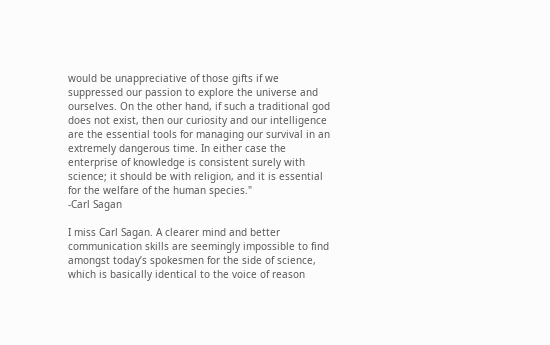would be unappreciative of those gifts if we suppressed our passion to explore the universe and ourselves. On the other hand, if such a traditional god does not exist, then our curiosity and our intelligence are the essential tools for managing our survival in an extremely dangerous time. In either case the enterprise of knowledge is consistent surely with science; it should be with religion, and it is essential for the welfare of the human species."
-Carl Sagan

I miss Carl Sagan. A clearer mind and better communication skills are seemingly impossible to find amongst today’s spokesmen for the side of science, which is basically identical to the voice of reason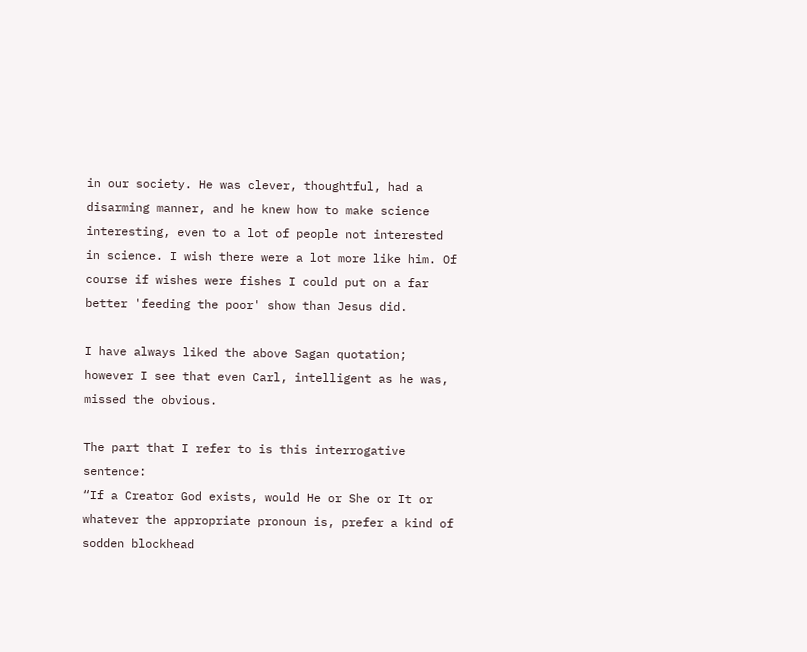in our society. He was clever, thoughtful, had a disarming manner, and he knew how to make science interesting, even to a lot of people not interested in science. I wish there were a lot more like him. Of course if wishes were fishes I could put on a far better 'feeding the poor' show than Jesus did.

I have always liked the above Sagan quotation; however I see that even Carl, intelligent as he was, missed the obvious.

The part that I refer to is this interrogative sentence:
“If a Creator God exists, would He or She or It or whatever the appropriate pronoun is, prefer a kind of sodden blockhead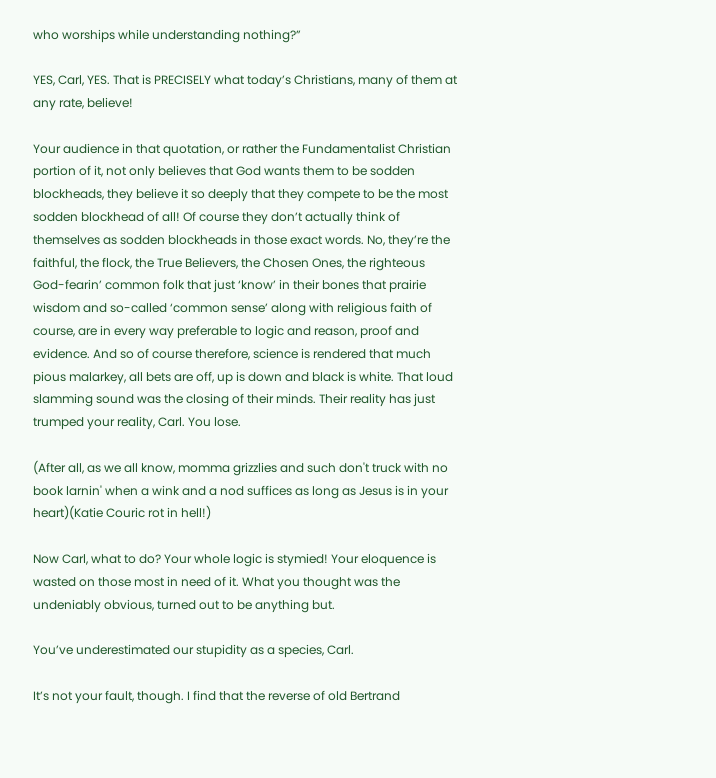who worships while understanding nothing?”

YES, Carl, YES. That is PRECISELY what today’s Christians, many of them at any rate, believe!

Your audience in that quotation, or rather the Fundamentalist Christian portion of it, not only believes that God wants them to be sodden blockheads, they believe it so deeply that they compete to be the most sodden blockhead of all! Of course they don’t actually think of themselves as sodden blockheads in those exact words. No, they’re the faithful, the flock, the True Believers, the Chosen Ones, the righteous God-fearin’ common folk that just ‘know’ in their bones that prairie wisdom and so-called ‘common sense’ along with religious faith of course, are in every way preferable to logic and reason, proof and evidence. And so of course therefore, science is rendered that much pious malarkey, all bets are off, up is down and black is white. That loud slamming sound was the closing of their minds. Their reality has just trumped your reality, Carl. You lose.

(After all, as we all know, momma grizzlies and such don't truck with no book larnin' when a wink and a nod suffices as long as Jesus is in your heart)(Katie Couric rot in hell!)

Now Carl, what to do? Your whole logic is stymied! Your eloquence is wasted on those most in need of it. What you thought was the undeniably obvious, turned out to be anything but.

You’ve underestimated our stupidity as a species, Carl.

It’s not your fault, though. I find that the reverse of old Bertrand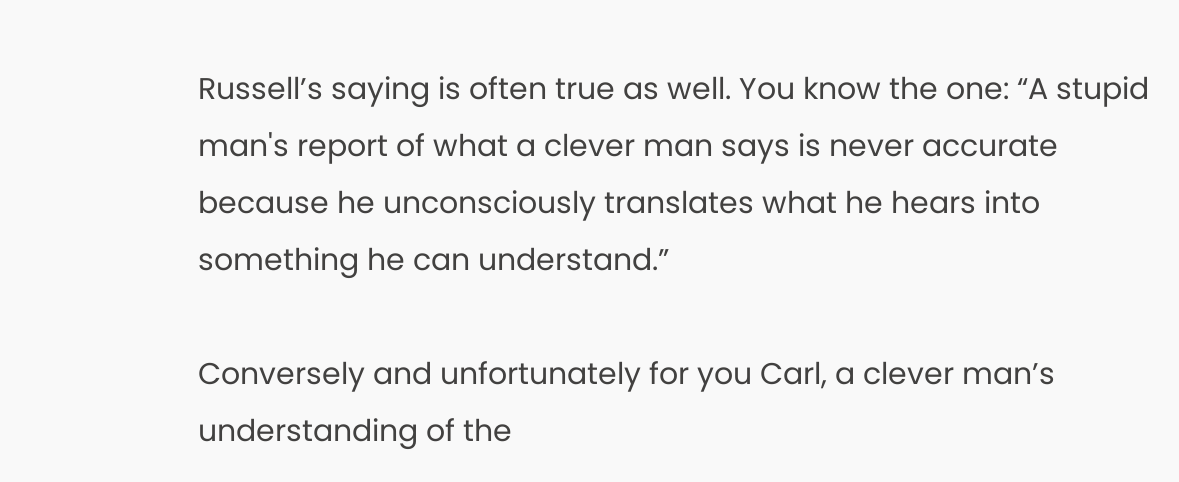Russell’s saying is often true as well. You know the one: “A stupid man's report of what a clever man says is never accurate because he unconsciously translates what he hears into something he can understand.”

Conversely and unfortunately for you Carl, a clever man’s understanding of the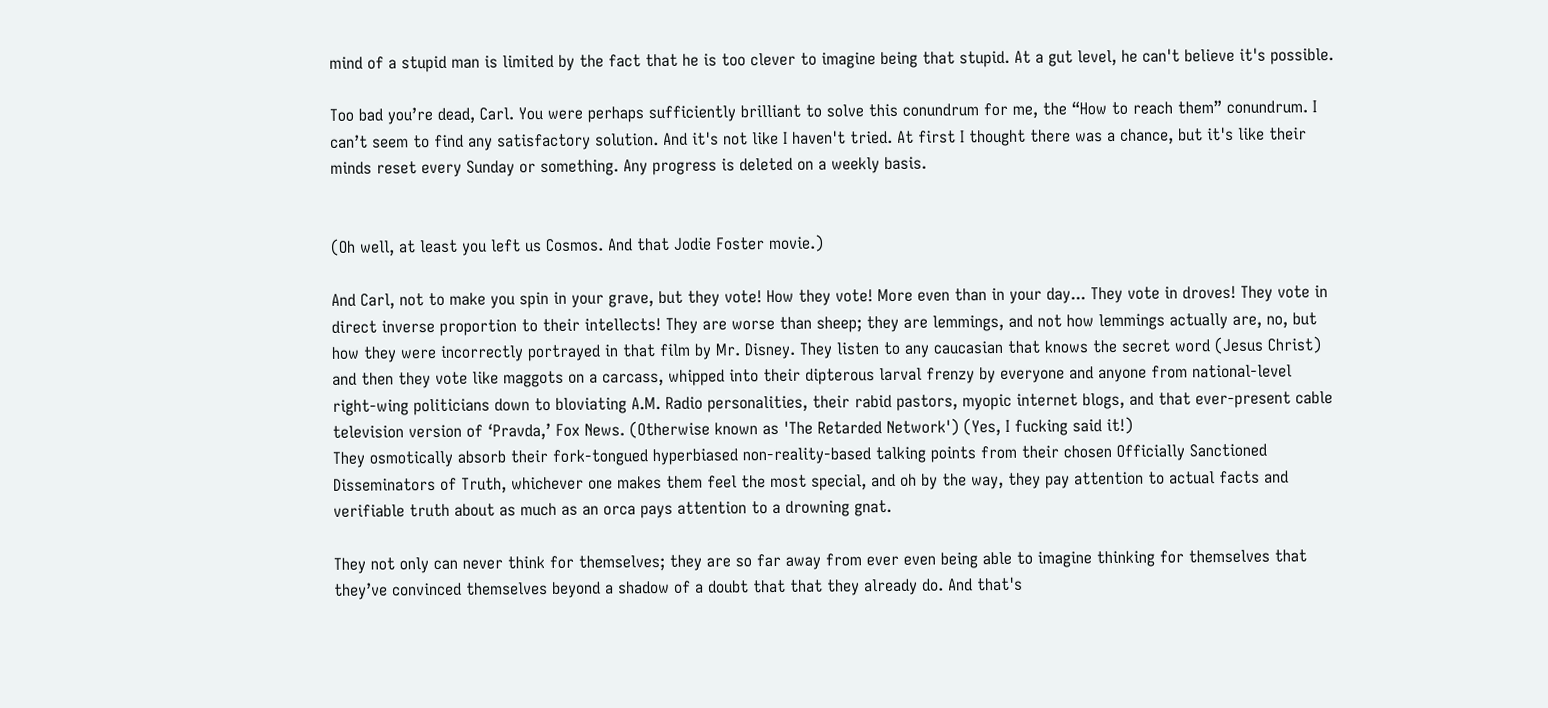mind of a stupid man is limited by the fact that he is too clever to imagine being that stupid. At a gut level, he can't believe it's possible.

Too bad you’re dead, Carl. You were perhaps sufficiently brilliant to solve this conundrum for me, the “How to reach them” conundrum. I can’t seem to find any satisfactory solution. And it's not like I haven't tried. At first I thought there was a chance, but it's like their minds reset every Sunday or something. Any progress is deleted on a weekly basis.


(Oh well, at least you left us Cosmos. And that Jodie Foster movie.)

And Carl, not to make you spin in your grave, but they vote! How they vote! More even than in your day... They vote in droves! They vote in direct inverse proportion to their intellects! They are worse than sheep; they are lemmings, and not how lemmings actually are, no, but how they were incorrectly portrayed in that film by Mr. Disney. They listen to any caucasian that knows the secret word (Jesus Christ) and then they vote like maggots on a carcass, whipped into their dipterous larval frenzy by everyone and anyone from national-level right-wing politicians down to bloviating A.M. Radio personalities, their rabid pastors, myopic internet blogs, and that ever-present cable television version of ‘Pravda,’ Fox News. (Otherwise known as 'The Retarded Network') (Yes, I fucking said it!)
They osmotically absorb their fork-tongued hyperbiased non-reality-based talking points from their chosen Officially Sanctioned Disseminators of Truth, whichever one makes them feel the most special, and oh by the way, they pay attention to actual facts and verifiable truth about as much as an orca pays attention to a drowning gnat.

They not only can never think for themselves; they are so far away from ever even being able to imagine thinking for themselves that they’ve convinced themselves beyond a shadow of a doubt that that they already do. And that's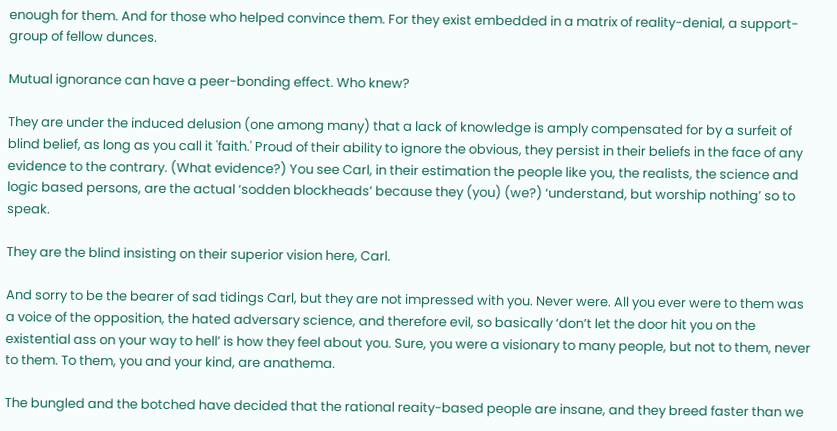enough for them. And for those who helped convince them. For they exist embedded in a matrix of reality-denial, a support-group of fellow dunces.

Mutual ignorance can have a peer-bonding effect. Who knew?

They are under the induced delusion (one among many) that a lack of knowledge is amply compensated for by a surfeit of blind belief, as long as you call it 'faith.' Proud of their ability to ignore the obvious, they persist in their beliefs in the face of any evidence to the contrary. (What evidence?) You see Carl, in their estimation the people like you, the realists, the science and logic based persons, are the actual ‘sodden blockheads’ because they (you) (we?) ‘understand, but worship nothing’ so to speak.

They are the blind insisting on their superior vision here, Carl.

And sorry to be the bearer of sad tidings Carl, but they are not impressed with you. Never were. All you ever were to them was a voice of the opposition, the hated adversary science, and therefore evil, so basically ‘don’t let the door hit you on the existential ass on your way to hell’ is how they feel about you. Sure, you were a visionary to many people, but not to them, never to them. To them, you and your kind, are anathema.

The bungled and the botched have decided that the rational reaity-based people are insane, and they breed faster than we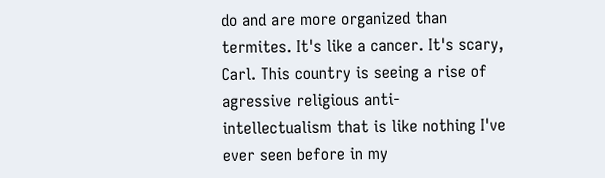do and are more organized than termites. It's like a cancer. It's scary, Carl. This country is seeing a rise of agressive religious anti-intellectualism that is like nothing I've ever seen before in my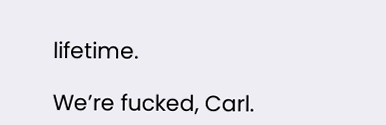lifetime.

We’re fucked, Carl.